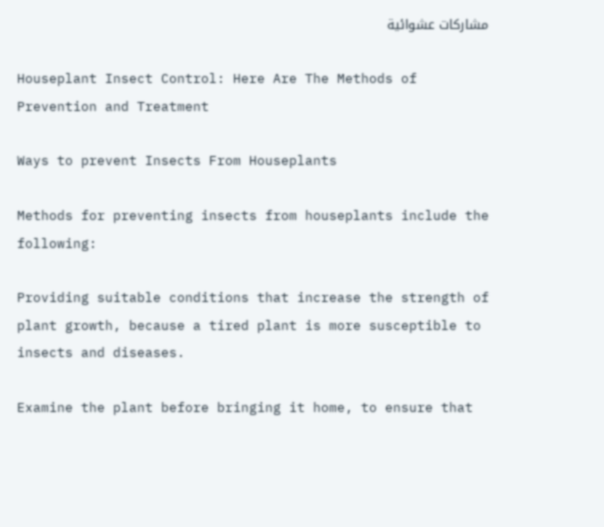مشاركات عشوائية

Houseplant Insect Control: Here Are The Methods of Prevention and Treatment

Ways to prevent Insects From Houseplants

Methods for preventing insects from houseplants include the following:

Providing suitable conditions that increase the strength of plant growth, because a tired plant is more susceptible to insects and diseases.

Examine the plant before bringing it home, to ensure that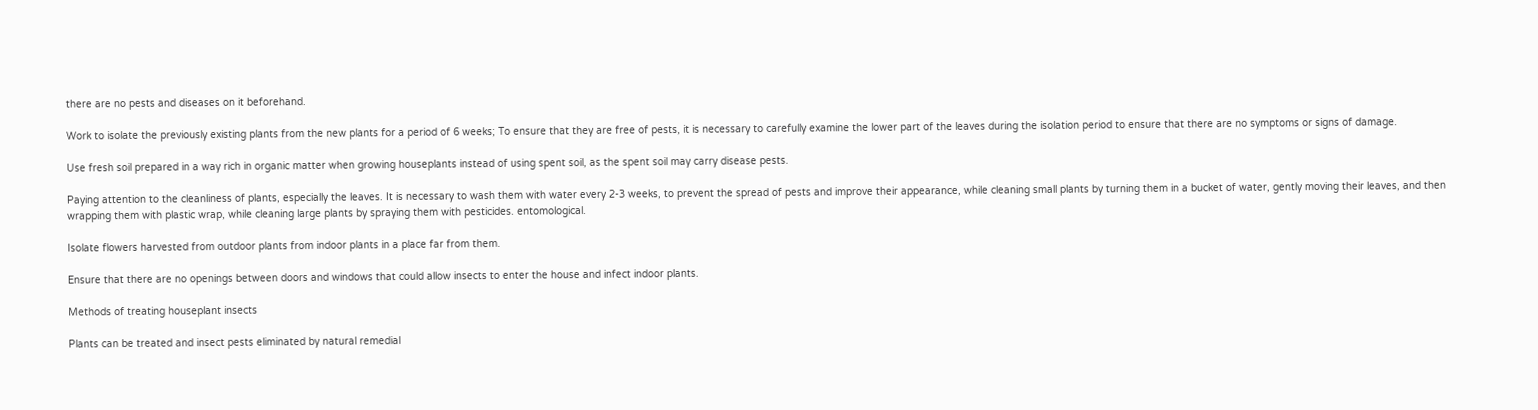there are no pests and diseases on it beforehand.

Work to isolate the previously existing plants from the new plants for a period of 6 weeks; To ensure that they are free of pests, it is necessary to carefully examine the lower part of the leaves during the isolation period to ensure that there are no symptoms or signs of damage.

Use fresh soil prepared in a way rich in organic matter when growing houseplants instead of using spent soil, as the spent soil may carry disease pests.

Paying attention to the cleanliness of plants, especially the leaves. It is necessary to wash them with water every 2-3 weeks, to prevent the spread of pests and improve their appearance, while cleaning small plants by turning them in a bucket of water, gently moving their leaves, and then wrapping them with plastic wrap, while cleaning large plants by spraying them with pesticides. entomological.

Isolate flowers harvested from outdoor plants from indoor plants in a place far from them.

Ensure that there are no openings between doors and windows that could allow insects to enter the house and infect indoor plants.

Methods of treating houseplant insects

Plants can be treated and insect pests eliminated by natural remedial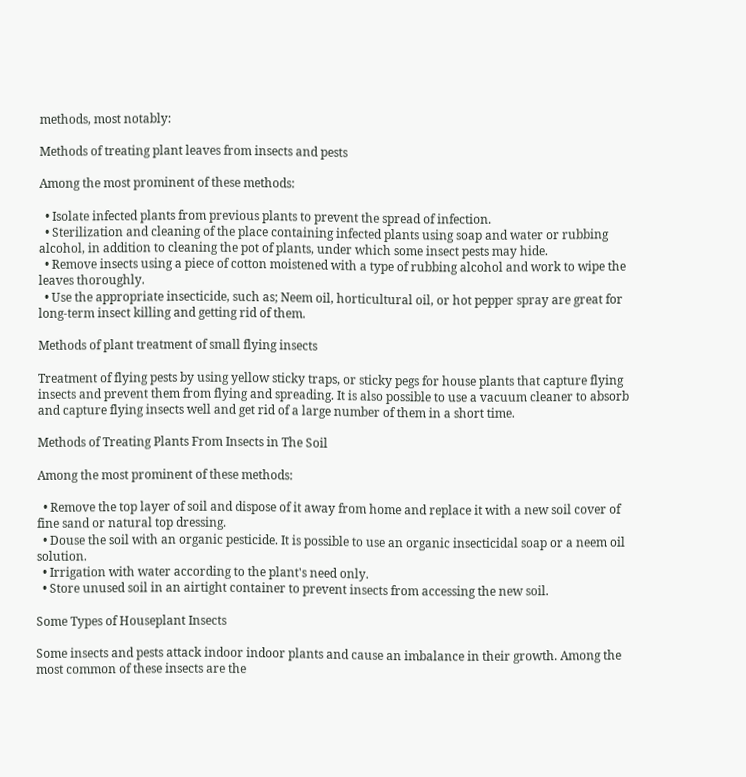methods, most notably:

Methods of treating plant leaves from insects and pests

Among the most prominent of these methods:

  • Isolate infected plants from previous plants to prevent the spread of infection.
  • Sterilization and cleaning of the place containing infected plants using soap and water or rubbing alcohol, in addition to cleaning the pot of plants, under which some insect pests may hide.
  • Remove insects using a piece of cotton moistened with a type of rubbing alcohol and work to wipe the leaves thoroughly.
  • Use the appropriate insecticide, such as; Neem oil, horticultural oil, or hot pepper spray are great for long-term insect killing and getting rid of them.

Methods of plant treatment of small flying insects

Treatment of flying pests by using yellow sticky traps, or sticky pegs for house plants that capture flying insects and prevent them from flying and spreading. It is also possible to use a vacuum cleaner to absorb and capture flying insects well and get rid of a large number of them in a short time.

Methods of Treating Plants From Insects in The Soil

Among the most prominent of these methods:

  • Remove the top layer of soil and dispose of it away from home and replace it with a new soil cover of fine sand or natural top dressing.
  • Douse the soil with an organic pesticide. It is possible to use an organic insecticidal soap or a neem oil solution.
  • Irrigation with water according to the plant's need only.
  • Store unused soil in an airtight container to prevent insects from accessing the new soil.

Some Types of Houseplant Insects

Some insects and pests attack indoor indoor plants and cause an imbalance in their growth. Among the most common of these insects are the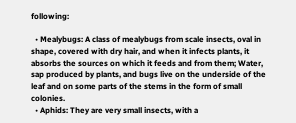following:

  • Mealybugs: A class of mealybugs from scale insects, oval in shape, covered with dry hair, and when it infects plants, it absorbs the sources on which it feeds and from them; Water, sap produced by plants, and bugs live on the underside of the leaf and on some parts of the stems in the form of small colonies.
  • Aphids: They are very small insects, with a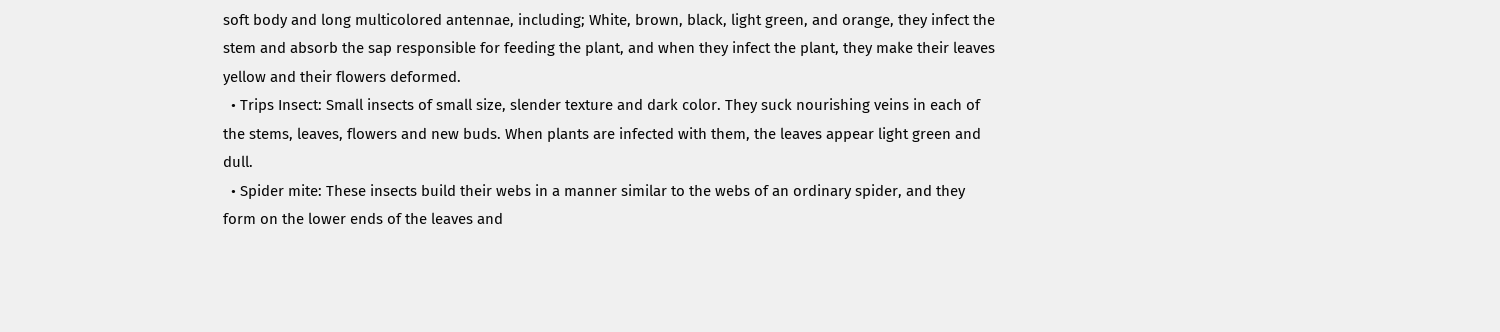soft body and long multicolored antennae, including; White, brown, black, light green, and orange, they infect the stem and absorb the sap responsible for feeding the plant, and when they infect the plant, they make their leaves yellow and their flowers deformed.
  • Trips Insect: Small insects of small size, slender texture and dark color. They suck nourishing veins in each of the stems, leaves, flowers and new buds. When plants are infected with them, the leaves appear light green and dull.
  • Spider mite: These insects build their webs in a manner similar to the webs of an ordinary spider, and they form on the lower ends of the leaves and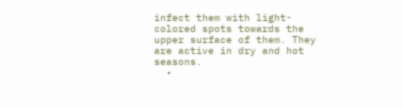infect them with light-colored spots towards the upper surface of them. They are active in dry and hot seasons.
  •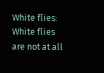White flies: White flies are not at all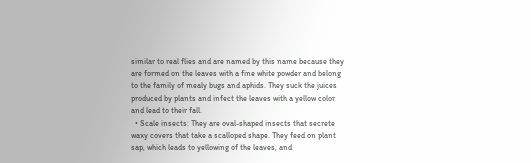similar to real flies and are named by this name because they are formed on the leaves with a fine white powder and belong to the family of mealy bugs and aphids. They suck the juices produced by plants and infect the leaves with a yellow color and lead to their fall.
  • Scale insects: They are oval-shaped insects that secrete waxy covers that take a scalloped shape. They feed on plant sap, which leads to yellowing of the leaves, and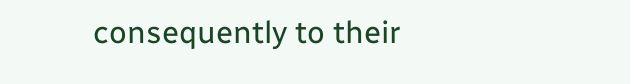consequently to their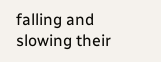falling and slowing their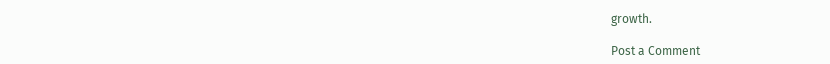growth.

Post a Comment